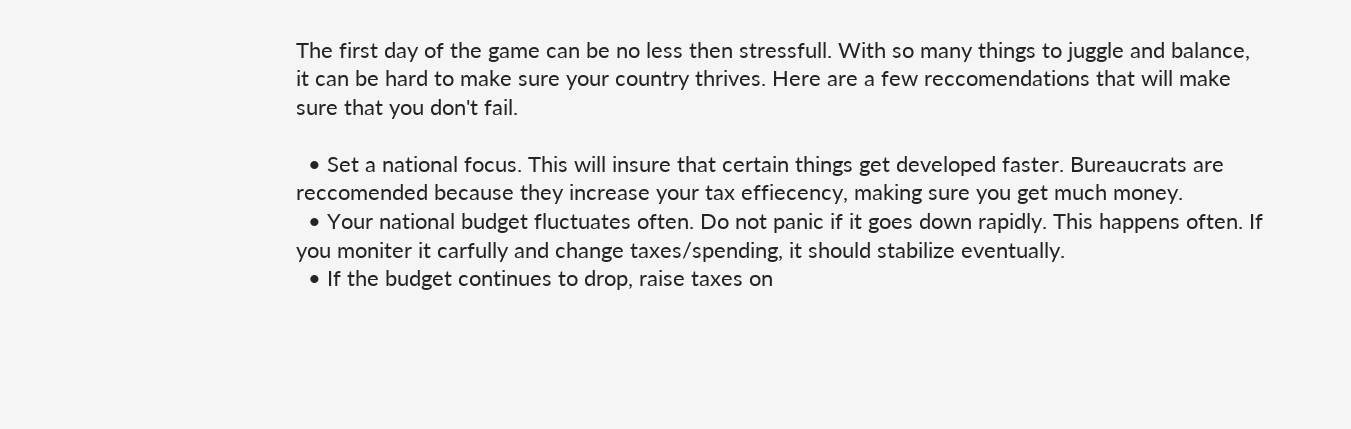The first day of the game can be no less then stressfull. With so many things to juggle and balance, it can be hard to make sure your country thrives. Here are a few reccomendations that will make sure that you don't fail.

  • Set a national focus. This will insure that certain things get developed faster. Bureaucrats are reccomended because they increase your tax effiecency, making sure you get much money.
  • Your national budget fluctuates often. Do not panic if it goes down rapidly. This happens often. If you moniter it carfully and change taxes/spending, it should stabilize eventually.
  • If the budget continues to drop, raise taxes on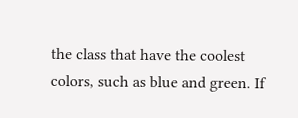the class that have the coolest colors, such as blue and green. If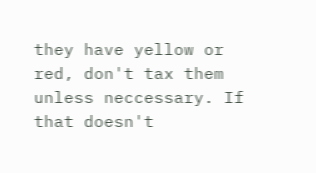they have yellow or red, don't tax them unless neccessary. If that doesn't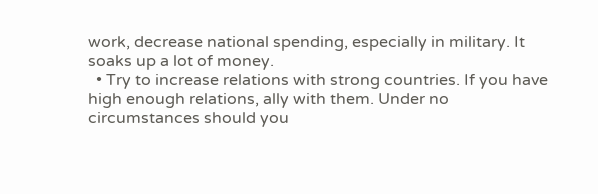work, decrease national spending, especially in military. It soaks up a lot of money.
  • Try to increase relations with strong countries. If you have high enough relations, ally with them. Under no circumstances should you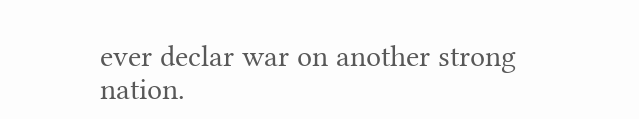ever declar war on another strong nation.